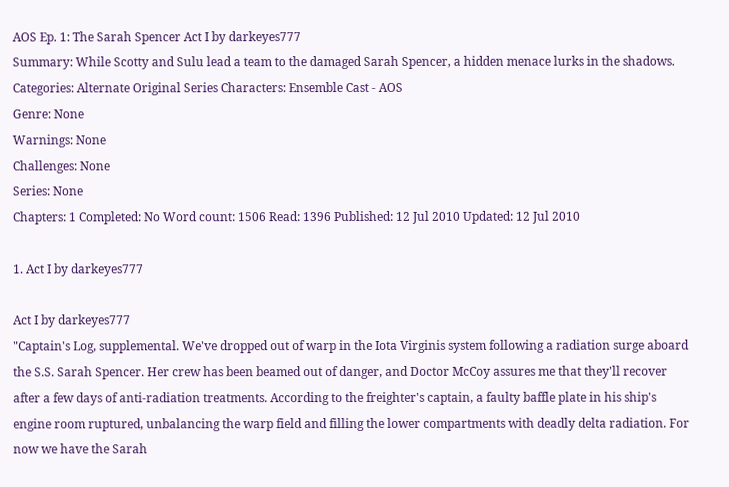AOS Ep. 1: The Sarah Spencer Act I by darkeyes777
Summary: While Scotty and Sulu lead a team to the damaged Sarah Spencer, a hidden menace lurks in the shadows.
Categories: Alternate Original Series Characters: Ensemble Cast - AOS
Genre: None
Warnings: None
Challenges: None
Series: None
Chapters: 1 Completed: No Word count: 1506 Read: 1396 Published: 12 Jul 2010 Updated: 12 Jul 2010

1. Act I by darkeyes777

Act I by darkeyes777
"Captain's Log, supplemental. We've dropped out of warp in the Iota Virginis system following a radiation surge aboard the S.S. Sarah Spencer. Her crew has been beamed out of danger, and Doctor McCoy assures me that they'll recover after a few days of anti-radiation treatments. According to the freighter's captain, a faulty baffle plate in his ship's engine room ruptured, unbalancing the warp field and filling the lower compartments with deadly delta radiation. For now we have the Sarah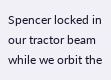Spencer locked in our tractor beam while we orbit the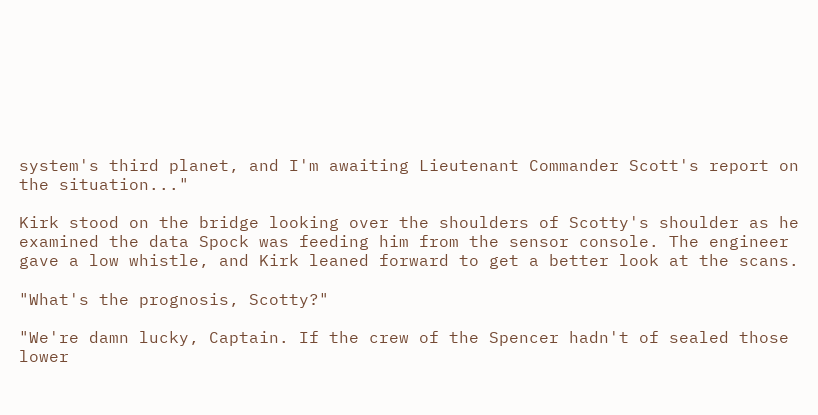system's third planet, and I'm awaiting Lieutenant Commander Scott's report on the situation..."

Kirk stood on the bridge looking over the shoulders of Scotty's shoulder as he examined the data Spock was feeding him from the sensor console. The engineer gave a low whistle, and Kirk leaned forward to get a better look at the scans.

"What's the prognosis, Scotty?"

"We're damn lucky, Captain. If the crew of the Spencer hadn't of sealed those lower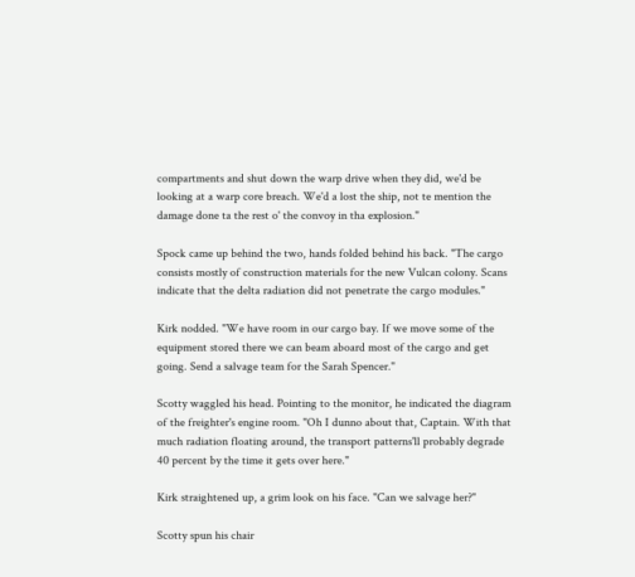compartments and shut down the warp drive when they did, we'd be looking at a warp core breach. We'd a lost the ship, not te mention the damage done ta the rest o' the convoy in tha explosion."

Spock came up behind the two, hands folded behind his back. "The cargo consists mostly of construction materials for the new Vulcan colony. Scans indicate that the delta radiation did not penetrate the cargo modules."

Kirk nodded. "We have room in our cargo bay. If we move some of the equipment stored there we can beam aboard most of the cargo and get going. Send a salvage team for the Sarah Spencer."

Scotty waggled his head. Pointing to the monitor, he indicated the diagram of the freighter's engine room. "Oh I dunno about that, Captain. With that much radiation floating around, the transport patterns'll probably degrade 40 percent by the time it gets over here."

Kirk straightened up, a grim look on his face. "Can we salvage her?"

Scotty spun his chair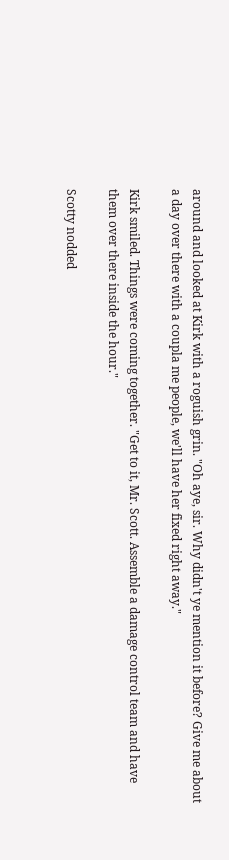around and looked at Kirk with a roguish grin. "Oh aye, sir. Why didn't ye mention it before? Give me about a day over there with a coupla me people, we'll have her fixed right away."

Kirk smiled. Things were coming together. "Get to it, Mr. Scott. Assemble a damage control team and have them over there inside the hour."

Scotty nodded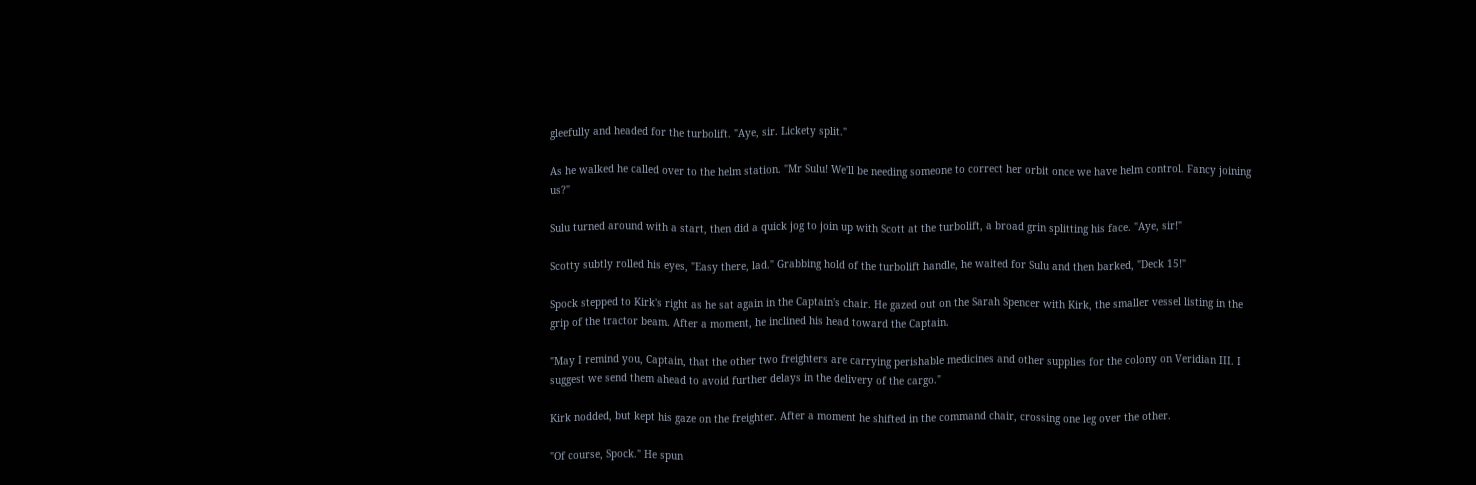gleefully and headed for the turbolift. "Aye, sir. Lickety split."

As he walked he called over to the helm station. "Mr Sulu! We'll be needing someone to correct her orbit once we have helm control. Fancy joining us?"

Sulu turned around with a start, then did a quick jog to join up with Scott at the turbolift, a broad grin splitting his face. "Aye, sir!"

Scotty subtly rolled his eyes, "Easy there, lad." Grabbing hold of the turbolift handle, he waited for Sulu and then barked, "Deck 15!"

Spock stepped to Kirk's right as he sat again in the Captain's chair. He gazed out on the Sarah Spencer with Kirk, the smaller vessel listing in the grip of the tractor beam. After a moment, he inclined his head toward the Captain.

"May I remind you, Captain, that the other two freighters are carrying perishable medicines and other supplies for the colony on Veridian III. I suggest we send them ahead to avoid further delays in the delivery of the cargo."

Kirk nodded, but kept his gaze on the freighter. After a moment he shifted in the command chair, crossing one leg over the other.

"Of course, Spock." He spun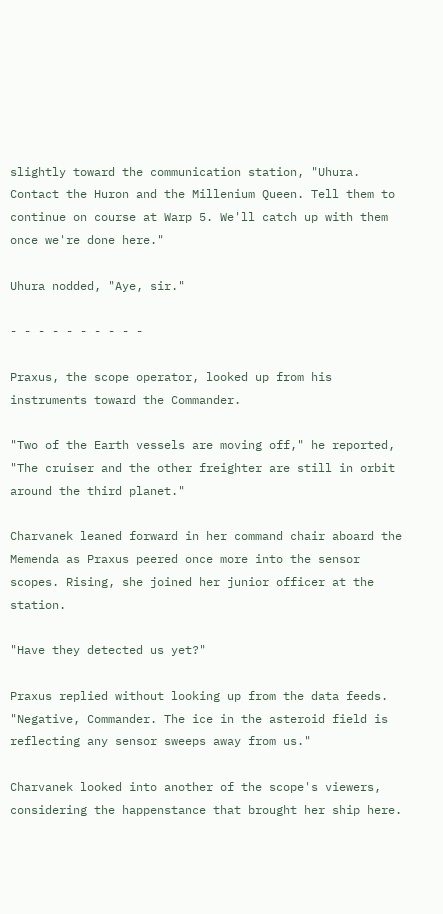slightly toward the communication station, "Uhura. Contact the Huron and the Millenium Queen. Tell them to continue on course at Warp 5. We'll catch up with them once we're done here."

Uhura nodded, "Aye, sir."

- - - - - - - - - -

Praxus, the scope operator, looked up from his instruments toward the Commander.

"Two of the Earth vessels are moving off," he reported, "The cruiser and the other freighter are still in orbit around the third planet."

Charvanek leaned forward in her command chair aboard the Memenda as Praxus peered once more into the sensor scopes. Rising, she joined her junior officer at the station.

"Have they detected us yet?"

Praxus replied without looking up from the data feeds. "Negative, Commander. The ice in the asteroid field is reflecting any sensor sweeps away from us."

Charvanek looked into another of the scope's viewers, considering the happenstance that brought her ship here.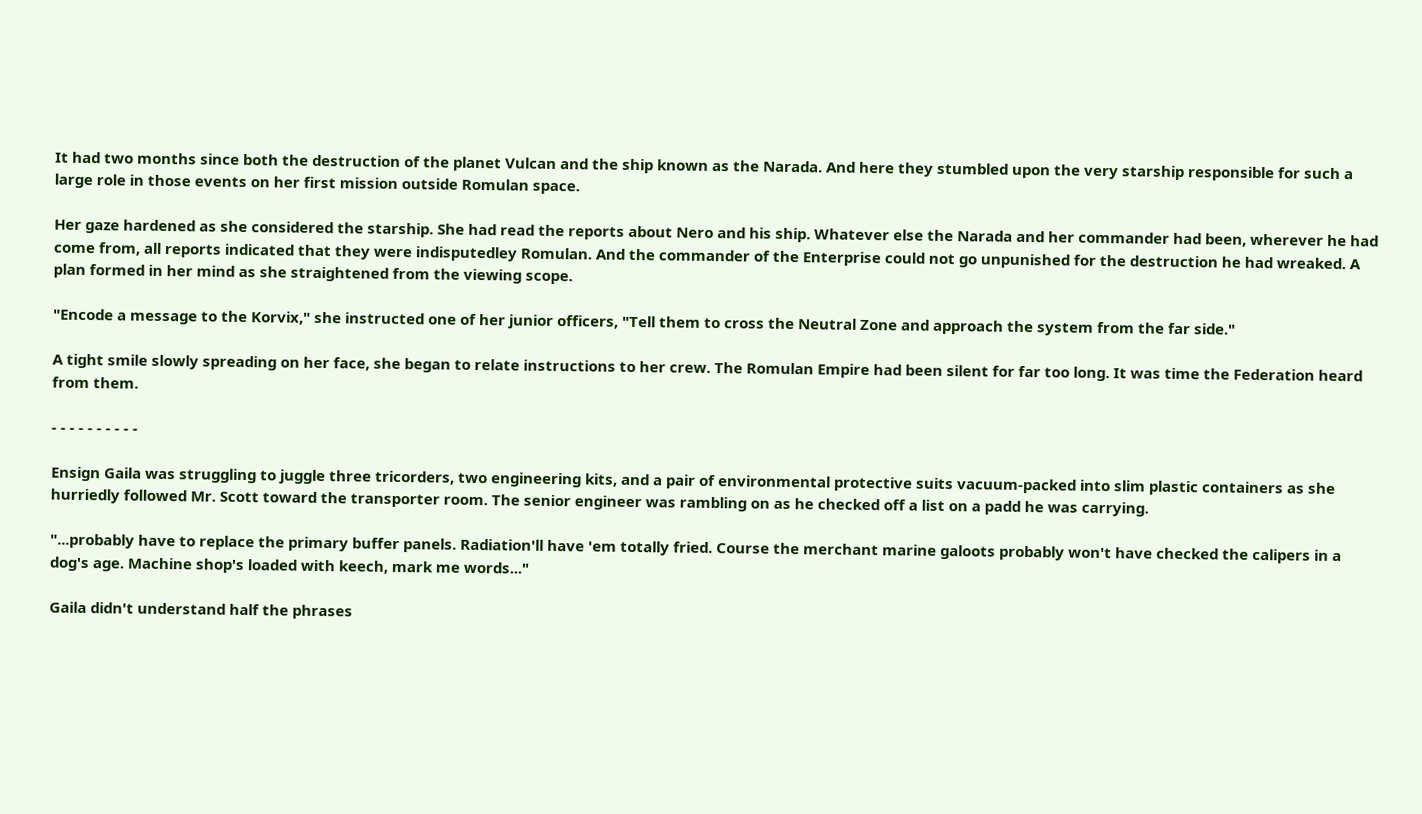It had two months since both the destruction of the planet Vulcan and the ship known as the Narada. And here they stumbled upon the very starship responsible for such a large role in those events on her first mission outside Romulan space.

Her gaze hardened as she considered the starship. She had read the reports about Nero and his ship. Whatever else the Narada and her commander had been, wherever he had come from, all reports indicated that they were indisputedley Romulan. And the commander of the Enterprise could not go unpunished for the destruction he had wreaked. A plan formed in her mind as she straightened from the viewing scope.

"Encode a message to the Korvix," she instructed one of her junior officers, "Tell them to cross the Neutral Zone and approach the system from the far side."

A tight smile slowly spreading on her face, she began to relate instructions to her crew. The Romulan Empire had been silent for far too long. It was time the Federation heard from them.

- - - - - - - - - -

Ensign Gaila was struggling to juggle three tricorders, two engineering kits, and a pair of environmental protective suits vacuum-packed into slim plastic containers as she hurriedly followed Mr. Scott toward the transporter room. The senior engineer was rambling on as he checked off a list on a padd he was carrying.

"...probably have to replace the primary buffer panels. Radiation'll have 'em totally fried. Course the merchant marine galoots probably won't have checked the calipers in a dog's age. Machine shop's loaded with keech, mark me words..."

Gaila didn't understand half the phrases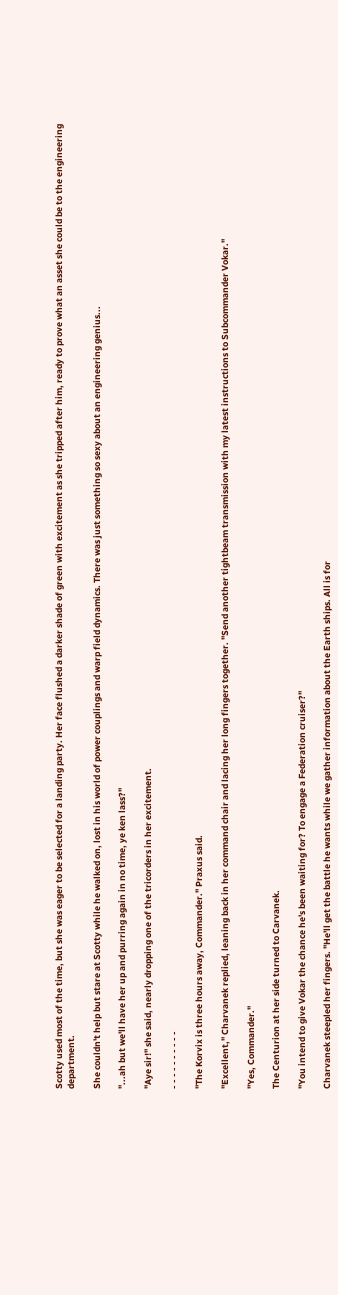Scotty used most of the time, but she was eager to be selected for a landing party. Her face flushed a darker shade of green with excitement as she tripped after him, ready to prove what an asset she could be to the engineering department.

She couldn't help but stare at Scotty while he walked on, lost in his world of power couplings and warp field dynamics. There was just something so sexy about an engineering genius...

"...ah but we'll have her up and purring again in no time, ye ken lass?"

"Aye sir!" she said, nearly dropping one of the tricorders in her excitement.

- - - - - - - - - -

"The Korvix is three hours away, Commander." Praxus said.

"Excellent," Charvanek replied, leaning back in her command chair and lacing her long fingers together. "Send another tightbeam transmission with my latest instructions to Subcommander Vokar."

"Yes, Commander."

The Centurion at her side turned to Carvanek.

"You intend to give Vokar the chance he's been waiting for? To engage a Federation cruiser?"

Charvanek steepled her fingers. "He'll get the battle he wants while we gather information about the Earth ships. All is for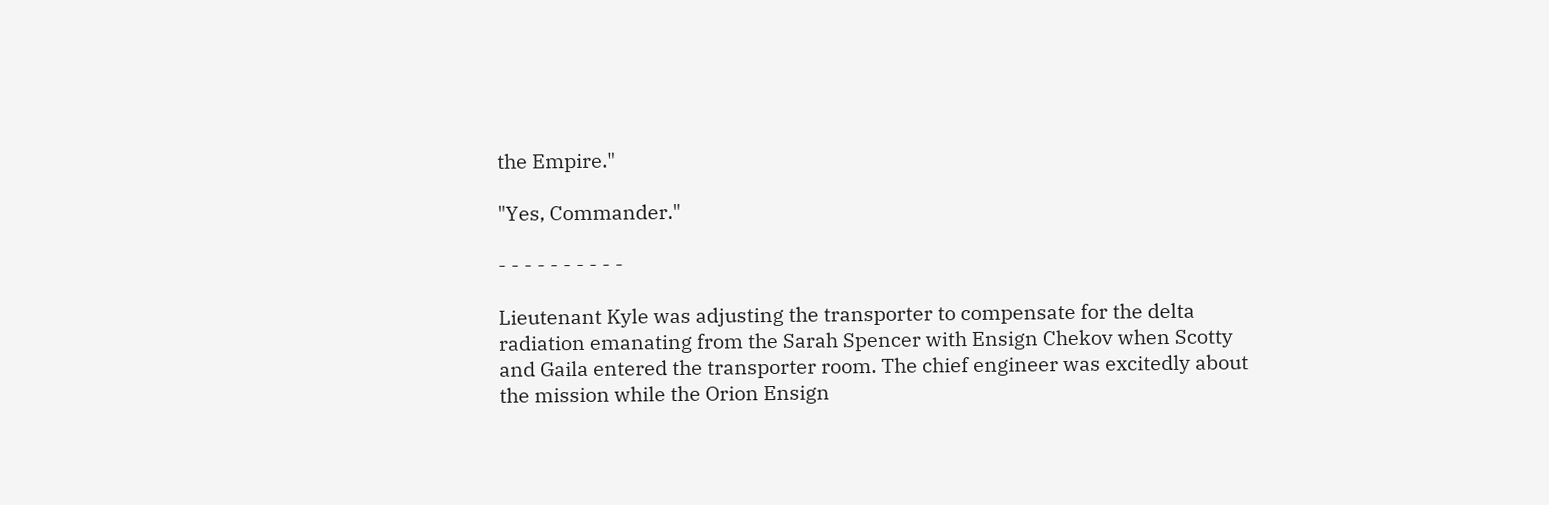the Empire."

"Yes, Commander."

- - - - - - - - - -

Lieutenant Kyle was adjusting the transporter to compensate for the delta radiation emanating from the Sarah Spencer with Ensign Chekov when Scotty and Gaila entered the transporter room. The chief engineer was excitedly about the mission while the Orion Ensign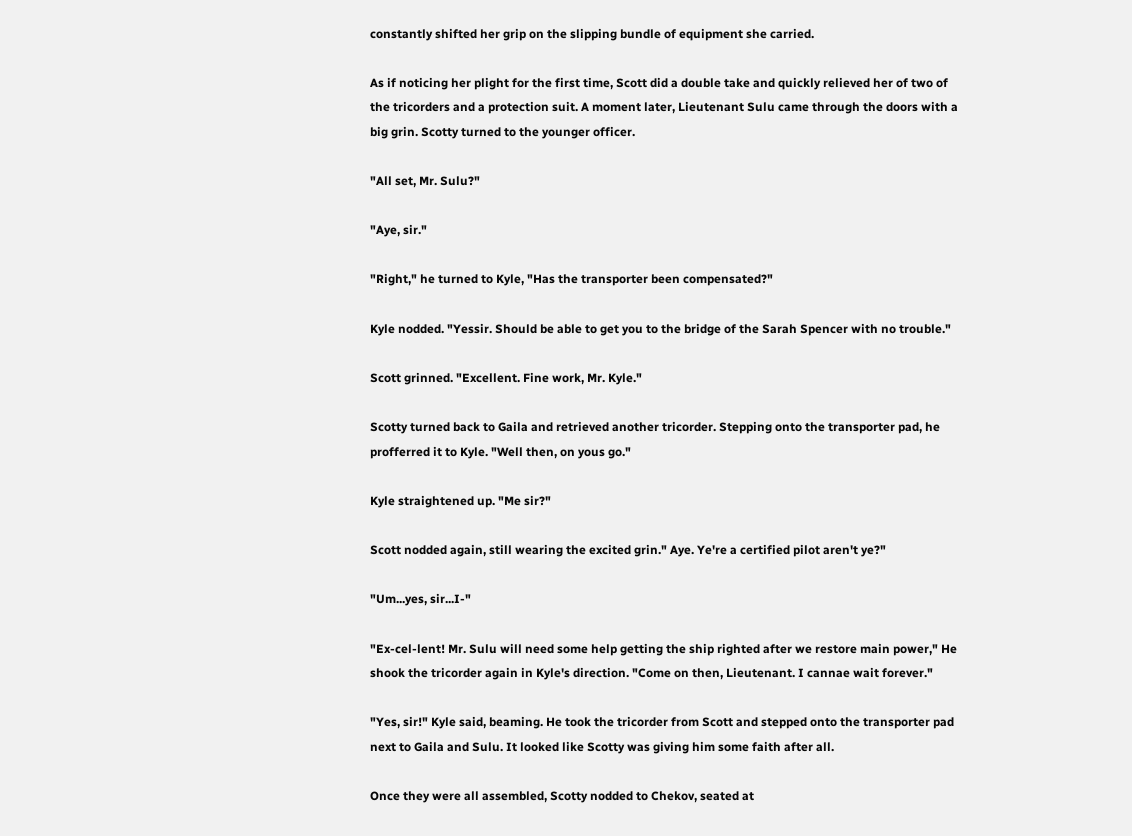constantly shifted her grip on the slipping bundle of equipment she carried.

As if noticing her plight for the first time, Scott did a double take and quickly relieved her of two of the tricorders and a protection suit. A moment later, Lieutenant Sulu came through the doors with a big grin. Scotty turned to the younger officer.

"All set, Mr. Sulu?"

"Aye, sir."

"Right," he turned to Kyle, "Has the transporter been compensated?"

Kyle nodded. "Yessir. Should be able to get you to the bridge of the Sarah Spencer with no trouble."

Scott grinned. "Excellent. Fine work, Mr. Kyle."

Scotty turned back to Gaila and retrieved another tricorder. Stepping onto the transporter pad, he profferred it to Kyle. "Well then, on yous go."

Kyle straightened up. "Me sir?"

Scott nodded again, still wearing the excited grin." Aye. Ye're a certified pilot aren't ye?"

"Um...yes, sir...I-"

"Ex-cel-lent! Mr. Sulu will need some help getting the ship righted after we restore main power," He shook the tricorder again in Kyle's direction. "Come on then, Lieutenant. I cannae wait forever."

"Yes, sir!" Kyle said, beaming. He took the tricorder from Scott and stepped onto the transporter pad next to Gaila and Sulu. It looked like Scotty was giving him some faith after all.

Once they were all assembled, Scotty nodded to Chekov, seated at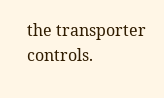the transporter controls.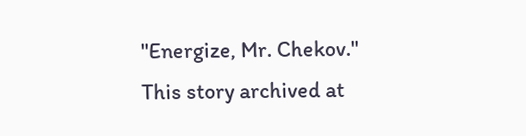"Energize, Mr. Chekov."
This story archived at